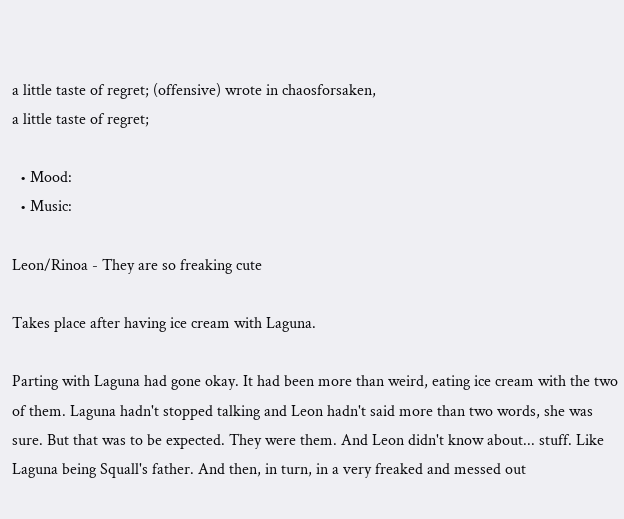a little taste of regret; (offensive) wrote in chaosforsaken,
a little taste of regret;

  • Mood:
  • Music:

Leon/Rinoa - They are so freaking cute

Takes place after having ice cream with Laguna.

Parting with Laguna had gone okay. It had been more than weird, eating ice cream with the two of them. Laguna hadn't stopped talking and Leon hadn't said more than two words, she was sure. But that was to be expected. They were them. And Leon didn't know about... stuff. Like Laguna being Squall's father. And then, in turn, in a very freaked and messed out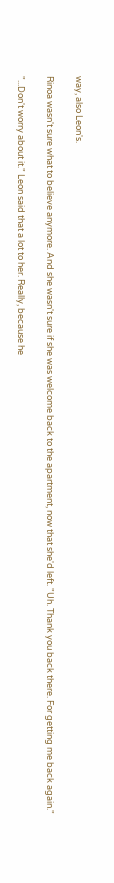way, also Leon's.

Rinoa wasn't sure what to believe anymore. And she wasn't sure if she was welcome back to the apartment, now that she'd left. "Uh. Thank you back there. For getting me back again."

"...Don't worry about it." Leon said that a lot to her. Really, because he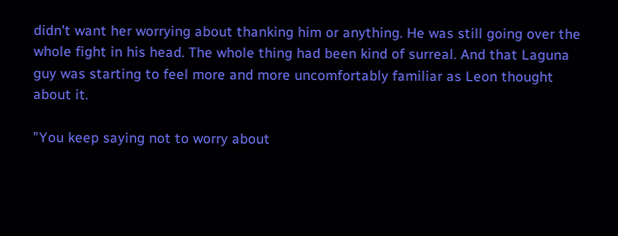didn't want her worrying about thanking him or anything. He was still going over the whole fight in his head. The whole thing had been kind of surreal. And that Laguna guy was starting to feel more and more uncomfortably familiar as Leon thought about it.

"You keep saying not to worry about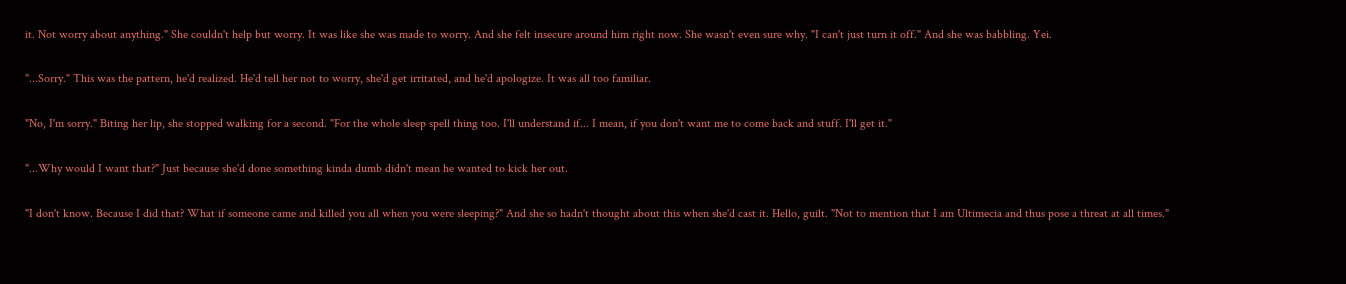it. Not worry about anything." She couldn't help but worry. It was like she was made to worry. And she felt insecure around him right now. She wasn't even sure why. "I can't just turn it off." And she was babbling. Yei.

"...Sorry." This was the pattern, he'd realized. He'd tell her not to worry, she'd get irritated, and he'd apologize. It was all too familiar.

"No, I'm sorry." Biting her lip, she stopped walking for a second. "For the whole sleep spell thing too. I'll understand if... I mean, if you don't want me to come back and stuff. I'll get it."

"...Why would I want that?" Just because she'd done something kinda dumb didn't mean he wanted to kick her out.

"I don't know. Because I did that? What if someone came and killed you all when you were sleeping?" And she so hadn't thought about this when she'd cast it. Hello, guilt. "Not to mention that I am Ultimecia and thus pose a threat at all times."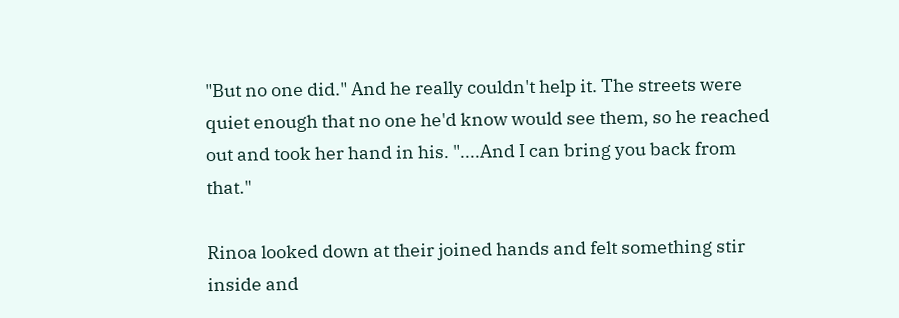"But no one did." And he really couldn't help it. The streets were quiet enough that no one he'd know would see them, so he reached out and took her hand in his. "....And I can bring you back from that."

Rinoa looked down at their joined hands and felt something stir inside and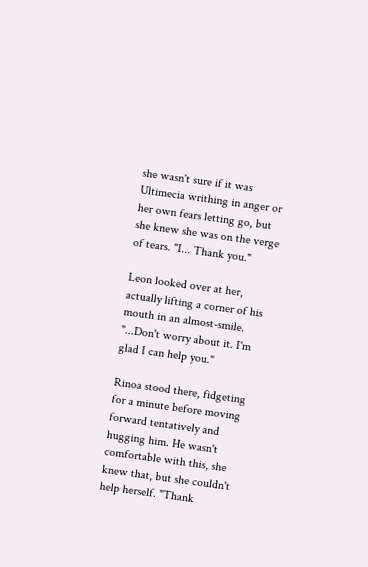she wasn't sure if it was Ultimecia writhing in anger or her own fears letting go, but she knew she was on the verge of tears. "I... Thank you."

Leon looked over at her, actually lifting a corner of his mouth in an almost-smile. "...Don't worry about it. I'm glad I can help you."

Rinoa stood there, fidgeting for a minute before moving forward tentatively and hugging him. He wasn't comfortable with this, she knew that, but she couldn't help herself. "Thank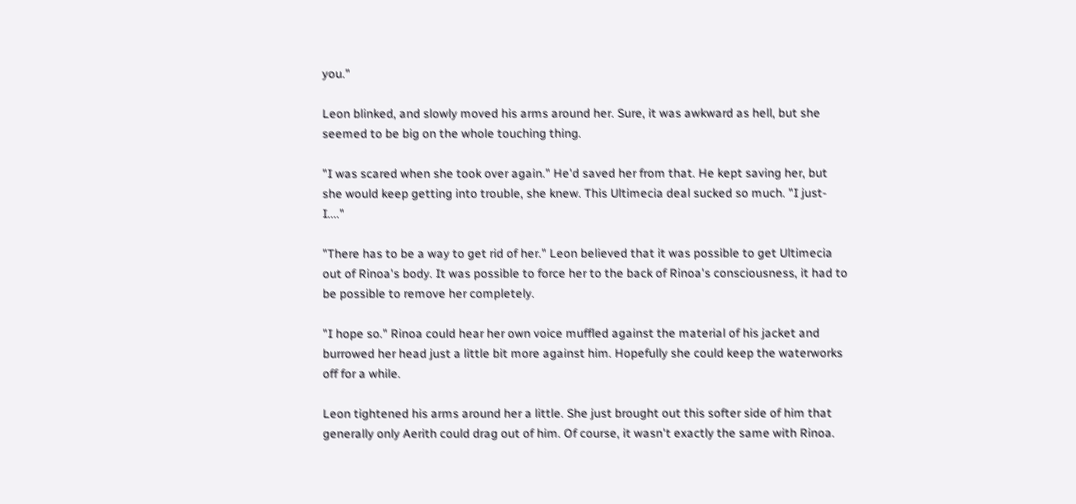you."

Leon blinked, and slowly moved his arms around her. Sure, it was awkward as hell, but she seemed to be big on the whole touching thing.

"I was scared when she took over again." He'd saved her from that. He kept saving her, but she would keep getting into trouble, she knew. This Ultimecia deal sucked so much. "I just- I...."

"There has to be a way to get rid of her." Leon believed that it was possible to get Ultimecia out of Rinoa's body. It was possible to force her to the back of Rinoa's consciousness, it had to be possible to remove her completely.

"I hope so." Rinoa could hear her own voice muffled against the material of his jacket and burrowed her head just a little bit more against him. Hopefully she could keep the waterworks off for a while.

Leon tightened his arms around her a little. She just brought out this softer side of him that generally only Aerith could drag out of him. Of course, it wasn't exactly the same with Rinoa.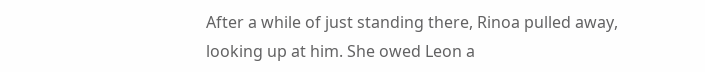After a while of just standing there, Rinoa pulled away, looking up at him. She owed Leon a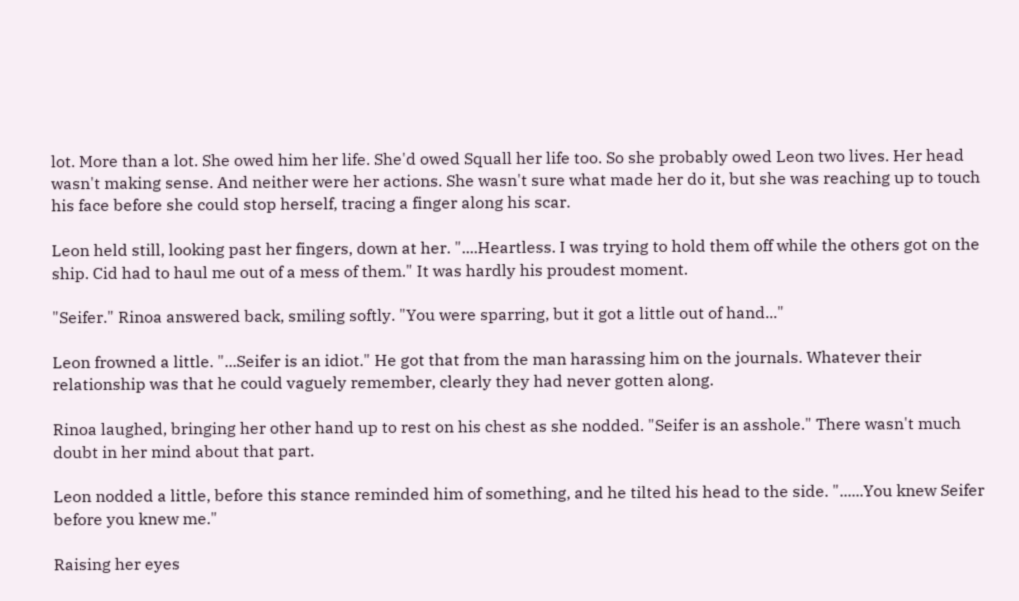lot. More than a lot. She owed him her life. She'd owed Squall her life too. So she probably owed Leon two lives. Her head wasn't making sense. And neither were her actions. She wasn't sure what made her do it, but she was reaching up to touch his face before she could stop herself, tracing a finger along his scar.

Leon held still, looking past her fingers, down at her. "....Heartless. I was trying to hold them off while the others got on the ship. Cid had to haul me out of a mess of them." It was hardly his proudest moment.

"Seifer." Rinoa answered back, smiling softly. "You were sparring, but it got a little out of hand..."

Leon frowned a little. "...Seifer is an idiot." He got that from the man harassing him on the journals. Whatever their relationship was that he could vaguely remember, clearly they had never gotten along.

Rinoa laughed, bringing her other hand up to rest on his chest as she nodded. "Seifer is an asshole." There wasn't much doubt in her mind about that part.

Leon nodded a little, before this stance reminded him of something, and he tilted his head to the side. "......You knew Seifer before you knew me."

Raising her eyes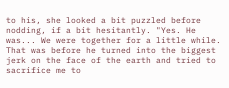to his, she looked a bit puzzled before nodding, if a bit hesitantly. "Yes. He was... We were together for a little while. That was before he turned into the biggest jerk on the face of the earth and tried to sacrifice me to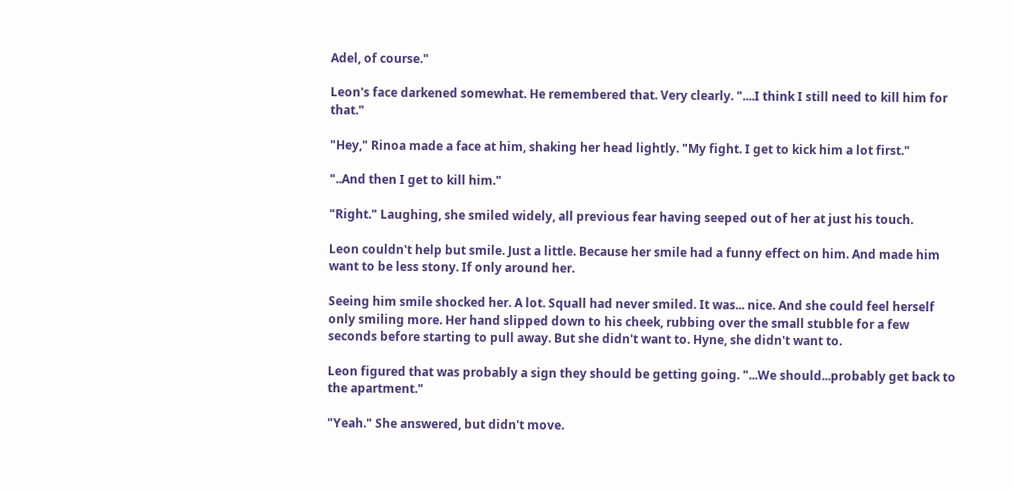Adel, of course."

Leon's face darkened somewhat. He remembered that. Very clearly. "....I think I still need to kill him for that."

"Hey," Rinoa made a face at him, shaking her head lightly. "My fight. I get to kick him a lot first."

"..And then I get to kill him."

"Right." Laughing, she smiled widely, all previous fear having seeped out of her at just his touch.

Leon couldn't help but smile. Just a little. Because her smile had a funny effect on him. And made him want to be less stony. If only around her.

Seeing him smile shocked her. A lot. Squall had never smiled. It was... nice. And she could feel herself only smiling more. Her hand slipped down to his cheek, rubbing over the small stubble for a few seconds before starting to pull away. But she didn't want to. Hyne, she didn't want to.

Leon figured that was probably a sign they should be getting going. "...We should...probably get back to the apartment."

"Yeah." She answered, but didn't move.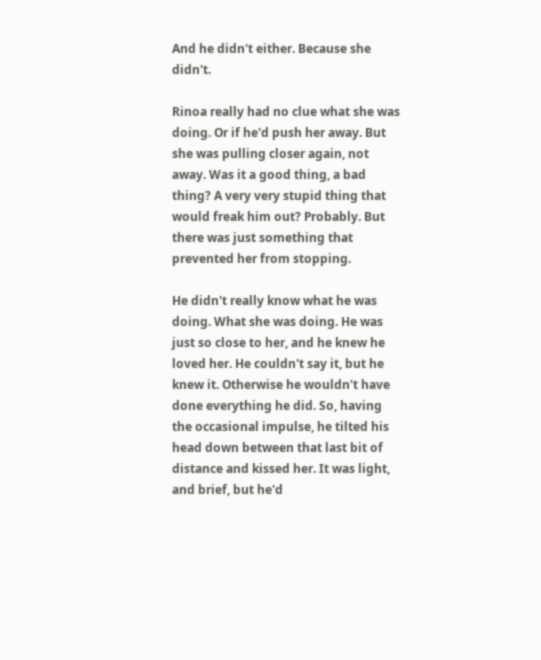And he didn't either. Because she didn't.

Rinoa really had no clue what she was doing. Or if he'd push her away. But she was pulling closer again, not away. Was it a good thing, a bad thing? A very very stupid thing that would freak him out? Probably. But there was just something that prevented her from stopping.

He didn't really know what he was doing. What she was doing. He was just so close to her, and he knew he loved her. He couldn't say it, but he knew it. Otherwise he wouldn't have done everything he did. So, having the occasional impulse, he tilted his head down between that last bit of distance and kissed her. It was light, and brief, but he'd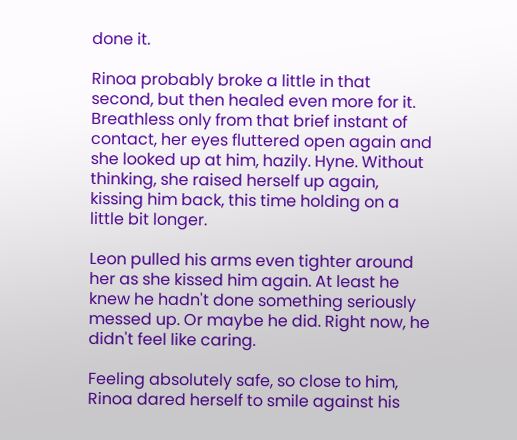done it.

Rinoa probably broke a little in that second, but then healed even more for it. Breathless only from that brief instant of contact, her eyes fluttered open again and she looked up at him, hazily. Hyne. Without thinking, she raised herself up again, kissing him back, this time holding on a little bit longer.

Leon pulled his arms even tighter around her as she kissed him again. At least he knew he hadn't done something seriously messed up. Or maybe he did. Right now, he didn't feel like caring.

Feeling absolutely safe, so close to him, Rinoa dared herself to smile against his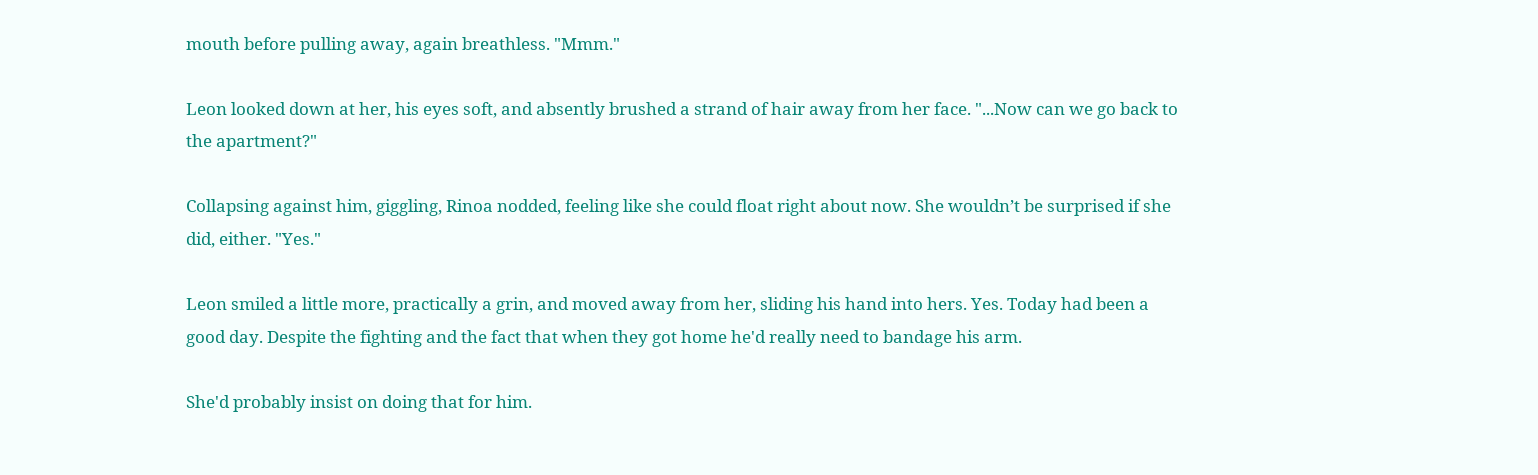mouth before pulling away, again breathless. "Mmm."

Leon looked down at her, his eyes soft, and absently brushed a strand of hair away from her face. "...Now can we go back to the apartment?"

Collapsing against him, giggling, Rinoa nodded, feeling like she could float right about now. She wouldn’t be surprised if she did, either. "Yes."

Leon smiled a little more, practically a grin, and moved away from her, sliding his hand into hers. Yes. Today had been a good day. Despite the fighting and the fact that when they got home he'd really need to bandage his arm.

She'd probably insist on doing that for him.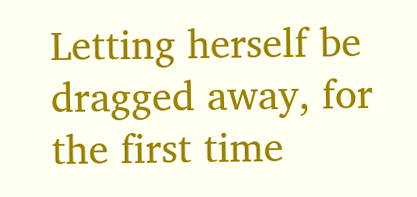Letting herself be dragged away, for the first time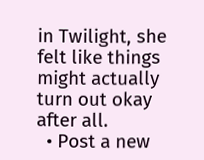in Twilight, she felt like things might actually turn out okay after all.
  • Post a new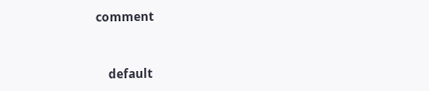comment


    default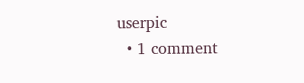userpic
  • 1 comment